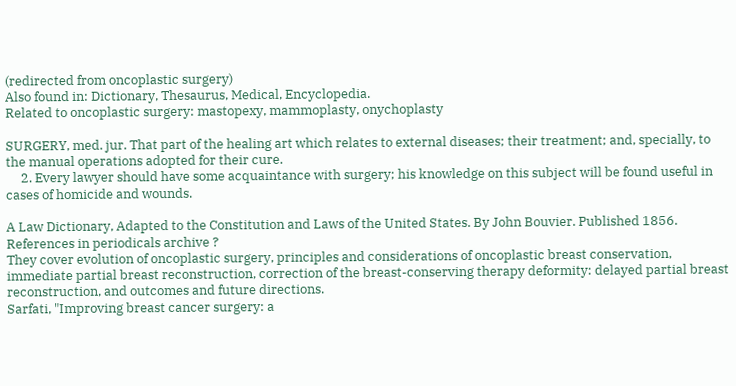(redirected from oncoplastic surgery)
Also found in: Dictionary, Thesaurus, Medical, Encyclopedia.
Related to oncoplastic surgery: mastopexy, mammoplasty, onychoplasty

SURGERY, med. jur. That part of the healing art which relates to external diseases; their treatment; and, specially, to the manual operations adopted for their cure.
     2. Every lawyer should have some acquaintance with surgery; his knowledge on this subject will be found useful in cases of homicide and wounds.

A Law Dictionary, Adapted to the Constitution and Laws of the United States. By John Bouvier. Published 1856.
References in periodicals archive ?
They cover evolution of oncoplastic surgery, principles and considerations of oncoplastic breast conservation, immediate partial breast reconstruction, correction of the breast-conserving therapy deformity: delayed partial breast reconstruction, and outcomes and future directions.
Sarfati, "Improving breast cancer surgery: a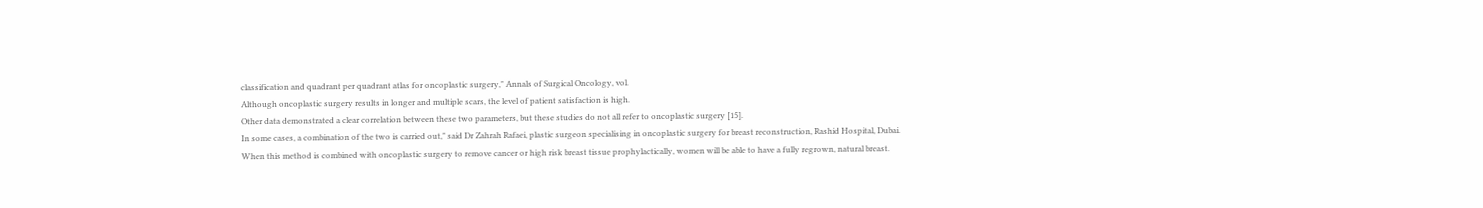classification and quadrant per quadrant atlas for oncoplastic surgery," Annals of Surgical Oncology, vol.
Although oncoplastic surgery results in longer and multiple scars, the level of patient satisfaction is high.
Other data demonstrated a clear correlation between these two parameters, but these studies do not all refer to oncoplastic surgery [15].
In some cases, a combination of the two is carried out," said Dr Zahrah Rafaei, plastic surgeon specialising in oncoplastic surgery for breast reconstruction, Rashid Hospital, Dubai.
When this method is combined with oncoplastic surgery to remove cancer or high risk breast tissue prophylactically, women will be able to have a fully regrown, natural breast.